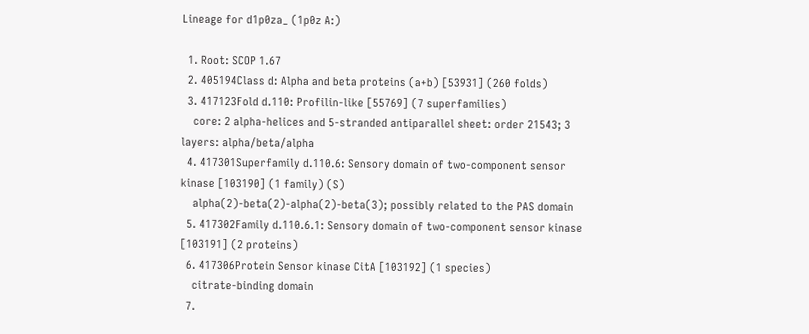Lineage for d1p0za_ (1p0z A:)

  1. Root: SCOP 1.67
  2. 405194Class d: Alpha and beta proteins (a+b) [53931] (260 folds)
  3. 417123Fold d.110: Profilin-like [55769] (7 superfamilies)
    core: 2 alpha-helices and 5-stranded antiparallel sheet: order 21543; 3 layers: alpha/beta/alpha
  4. 417301Superfamily d.110.6: Sensory domain of two-component sensor kinase [103190] (1 family) (S)
    alpha(2)-beta(2)-alpha(2)-beta(3); possibly related to the PAS domain
  5. 417302Family d.110.6.1: Sensory domain of two-component sensor kinase [103191] (2 proteins)
  6. 417306Protein Sensor kinase CitA [103192] (1 species)
    citrate-binding domain
  7.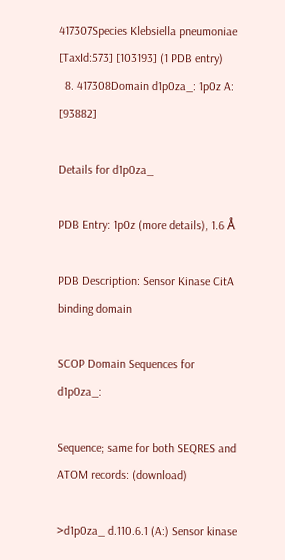417307Species Klebsiella pneumoniae [TaxId:573] [103193] (1 PDB entry)
  8. 417308Domain d1p0za_: 1p0z A: [93882]

Details for d1p0za_

PDB Entry: 1p0z (more details), 1.6 Å

PDB Description: Sensor Kinase CitA binding domain

SCOP Domain Sequences for d1p0za_:

Sequence; same for both SEQRES and ATOM records: (download)

>d1p0za_ d.110.6.1 (A:) Sensor kinase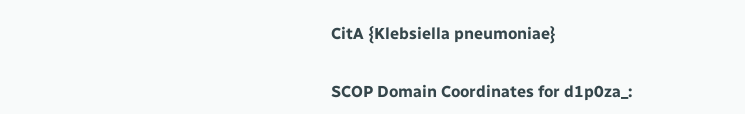CitA {Klebsiella pneumoniae}

SCOP Domain Coordinates for d1p0za_: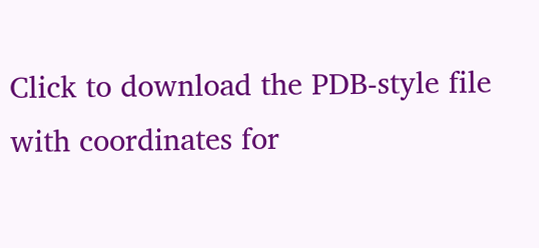Click to download the PDB-style file with coordinates for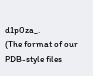d1p0za_.
(The format of our PDB-style files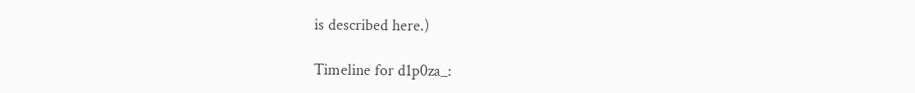is described here.)

Timeline for d1p0za_: